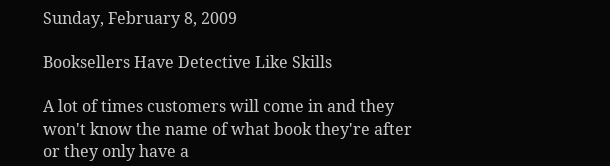Sunday, February 8, 2009

Booksellers Have Detective Like Skills

A lot of times customers will come in and they won't know the name of what book they're after or they only have a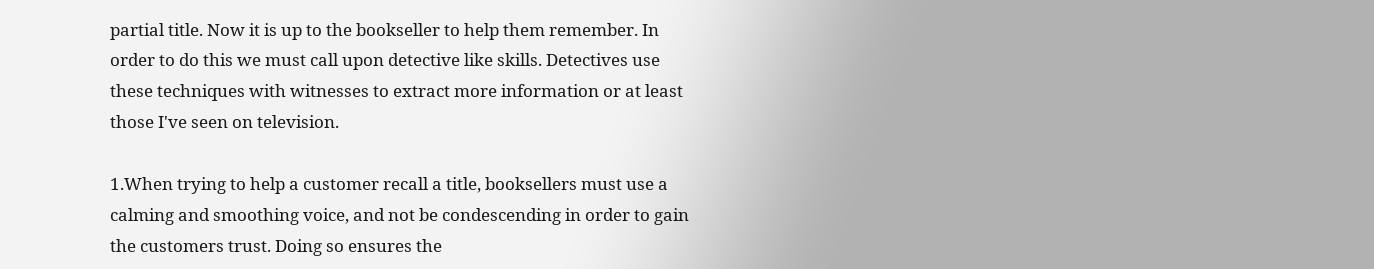partial title. Now it is up to the bookseller to help them remember. In order to do this we must call upon detective like skills. Detectives use these techniques with witnesses to extract more information or at least those I've seen on television.

1.When trying to help a customer recall a title, booksellers must use a calming and smoothing voice, and not be condescending in order to gain the customers trust. Doing so ensures the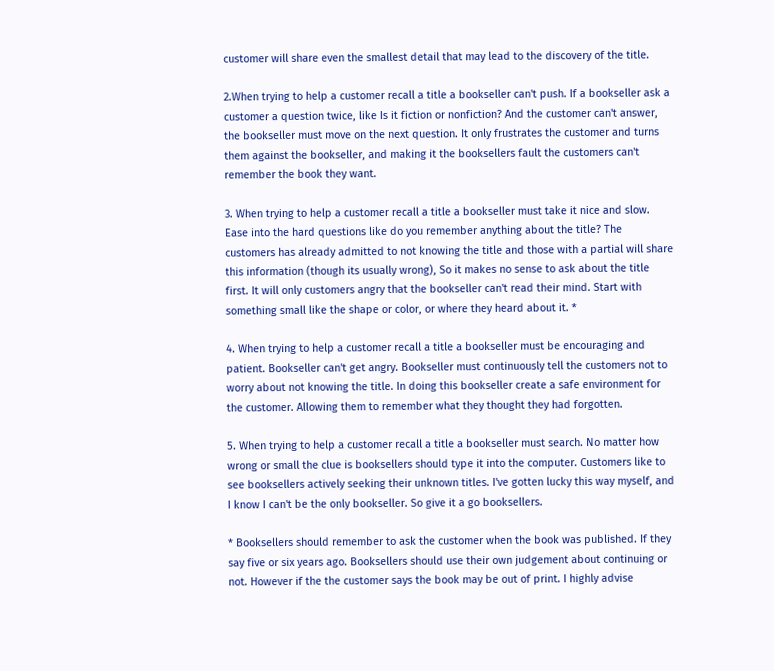customer will share even the smallest detail that may lead to the discovery of the title.

2.When trying to help a customer recall a title a bookseller can't push. If a bookseller ask a customer a question twice, like Is it fiction or nonfiction? And the customer can't answer, the bookseller must move on the next question. It only frustrates the customer and turns them against the bookseller, and making it the booksellers fault the customers can't remember the book they want.

3. When trying to help a customer recall a title a bookseller must take it nice and slow. Ease into the hard questions like do you remember anything about the title? The customers has already admitted to not knowing the title and those with a partial will share this information (though its usually wrong), So it makes no sense to ask about the title first. It will only customers angry that the bookseller can't read their mind. Start with something small like the shape or color, or where they heard about it. *

4. When trying to help a customer recall a title a bookseller must be encouraging and patient. Bookseller can't get angry. Bookseller must continuously tell the customers not to worry about not knowing the title. In doing this bookseller create a safe environment for the customer. Allowing them to remember what they thought they had forgotten.

5. When trying to help a customer recall a title a bookseller must search. No matter how wrong or small the clue is booksellers should type it into the computer. Customers like to see booksellers actively seeking their unknown titles. I've gotten lucky this way myself, and I know I can't be the only bookseller. So give it a go booksellers.

* Booksellers should remember to ask the customer when the book was published. If they say five or six years ago. Booksellers should use their own judgement about continuing or not. However if the the customer says the book may be out of print. I highly advise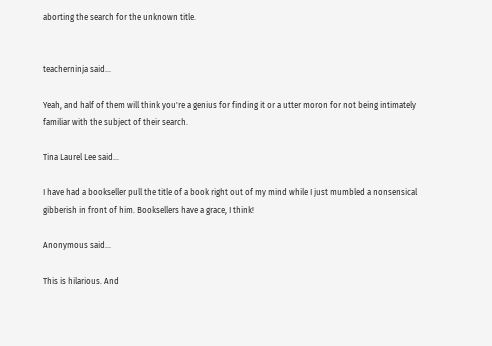aborting the search for the unknown title.


teacherninja said...

Yeah, and half of them will think you're a genius for finding it or a utter moron for not being intimately familiar with the subject of their search.

Tina Laurel Lee said...

I have had a bookseller pull the title of a book right out of my mind while I just mumbled a nonsensical gibberish in front of him. Booksellers have a grace, I think!

Anonymous said...

This is hilarious. And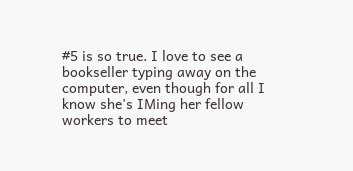#5 is so true. I love to see a bookseller typing away on the computer, even though for all I know she's IMing her fellow workers to meet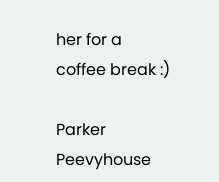her for a coffee break :)

Parker Peevyhouse